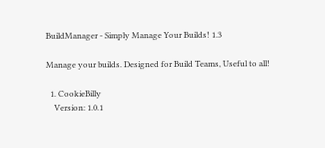BuildManager - Simply Manage Your Builds! 1.3

Manage your builds. Designed for Build Teams, Useful to all!

  1. CookieBilly
    Version: 1.0.1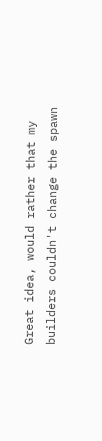Great idea, would rather that my builders couldn't change the spawn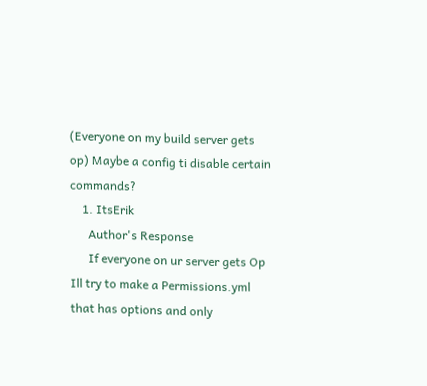(Everyone on my build server gets op) Maybe a config ti disable certain commands?
    1. ItsErik
      Author's Response
      If everyone on ur server gets Op Ill try to make a Permissions.yml that has options and only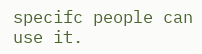specifc people can use it.